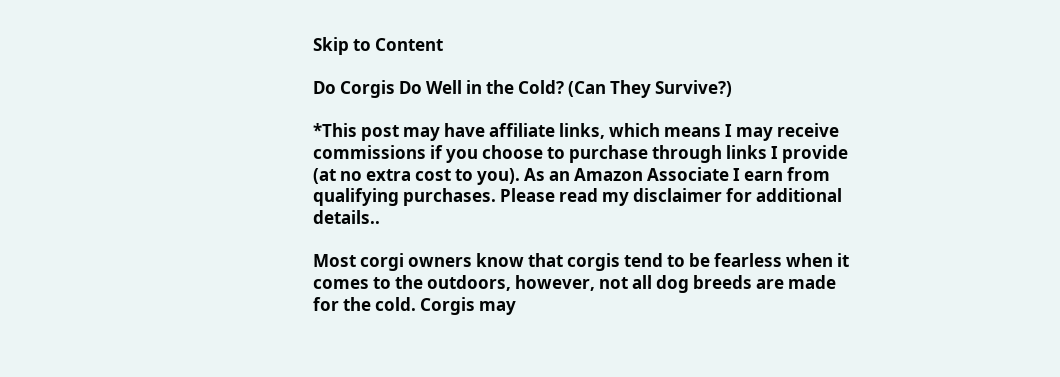Skip to Content

Do Corgis Do Well in the Cold? (Can They Survive?)

*This post may have affiliate links, which means I may receive commissions if you choose to purchase through links I provide (at no extra cost to you). As an Amazon Associate I earn from qualifying purchases. Please read my disclaimer for additional details..

Most corgi owners know that corgis tend to be fearless when it comes to the outdoors, however, not all dog breeds are made for the cold. Corgis may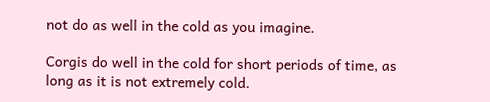not do as well in the cold as you imagine.

Corgis do well in the cold for short periods of time, as long as it is not extremely cold.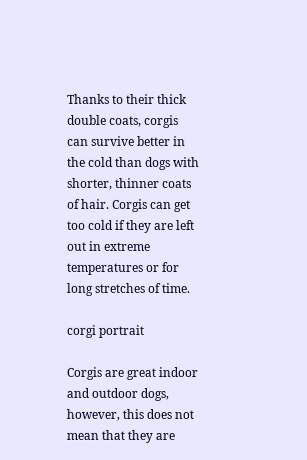Thanks to their thick double coats, corgis can survive better in the cold than dogs with shorter, thinner coats of hair. Corgis can get too cold if they are left out in extreme temperatures or for long stretches of time.

corgi portrait

Corgis are great indoor and outdoor dogs, however, this does not mean that they are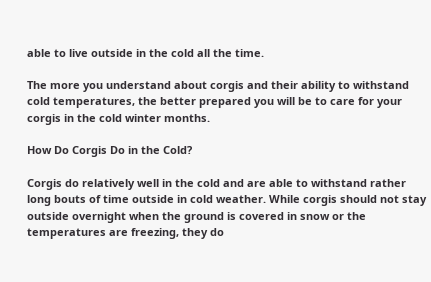able to live outside in the cold all the time.

The more you understand about corgis and their ability to withstand cold temperatures, the better prepared you will be to care for your corgis in the cold winter months.

How Do Corgis Do in the Cold?

Corgis do relatively well in the cold and are able to withstand rather long bouts of time outside in cold weather. While corgis should not stay outside overnight when the ground is covered in snow or the temperatures are freezing, they do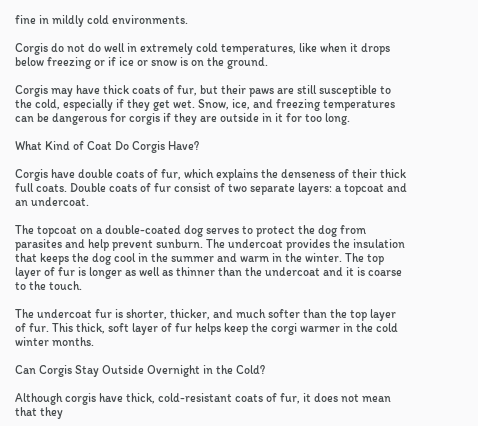fine in mildly cold environments.

Corgis do not do well in extremely cold temperatures, like when it drops below freezing or if ice or snow is on the ground.

Corgis may have thick coats of fur, but their paws are still susceptible to the cold, especially if they get wet. Snow, ice, and freezing temperatures can be dangerous for corgis if they are outside in it for too long.

What Kind of Coat Do Corgis Have?

Corgis have double coats of fur, which explains the denseness of their thick full coats. Double coats of fur consist of two separate layers: a topcoat and an undercoat.

The topcoat on a double-coated dog serves to protect the dog from parasites and help prevent sunburn. The undercoat provides the insulation that keeps the dog cool in the summer and warm in the winter. The top layer of fur is longer as well as thinner than the undercoat and it is coarse to the touch.

The undercoat fur is shorter, thicker, and much softer than the top layer of fur. This thick, soft layer of fur helps keep the corgi warmer in the cold winter months.

Can Corgis Stay Outside Overnight in the Cold?

Although corgis have thick, cold-resistant coats of fur, it does not mean that they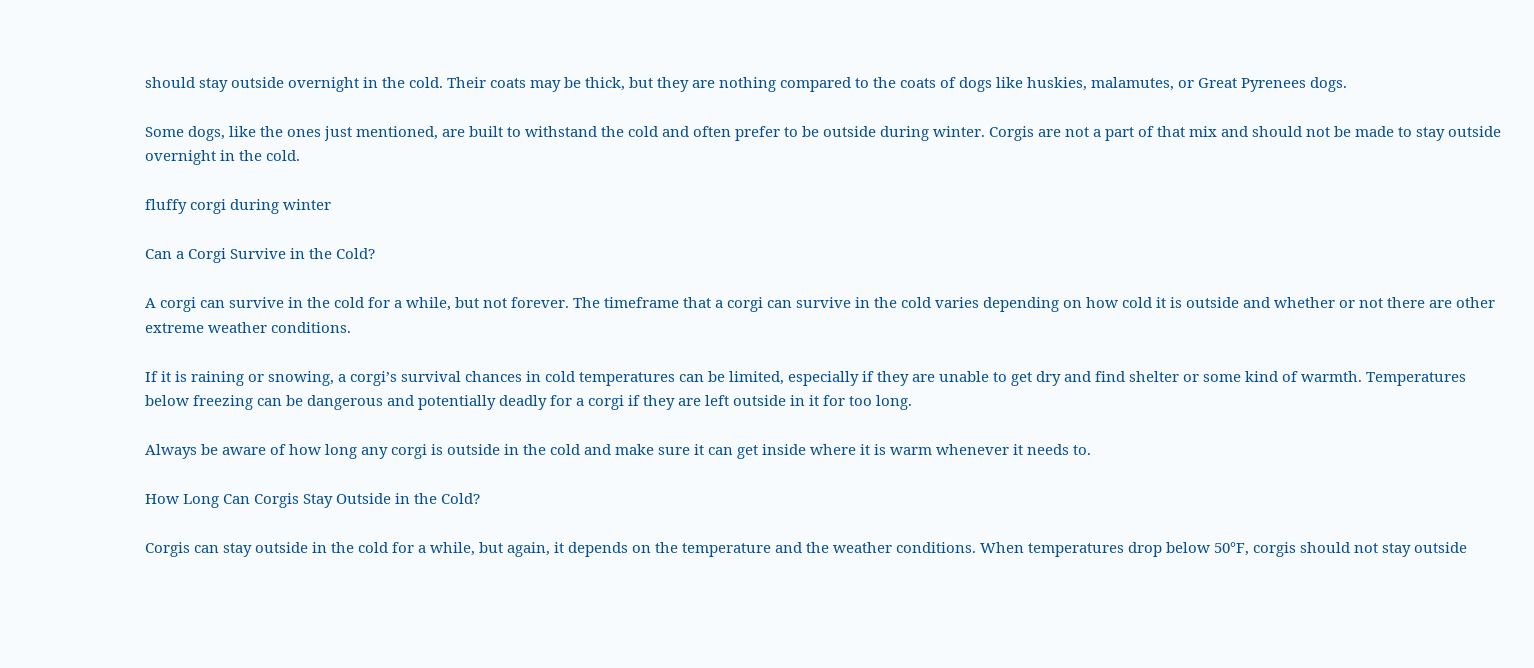should stay outside overnight in the cold. Their coats may be thick, but they are nothing compared to the coats of dogs like huskies, malamutes, or Great Pyrenees dogs.

Some dogs, like the ones just mentioned, are built to withstand the cold and often prefer to be outside during winter. Corgis are not a part of that mix and should not be made to stay outside overnight in the cold.

fluffy corgi during winter

Can a Corgi Survive in the Cold?

A corgi can survive in the cold for a while, but not forever. The timeframe that a corgi can survive in the cold varies depending on how cold it is outside and whether or not there are other extreme weather conditions.

If it is raining or snowing, a corgi’s survival chances in cold temperatures can be limited, especially if they are unable to get dry and find shelter or some kind of warmth. Temperatures below freezing can be dangerous and potentially deadly for a corgi if they are left outside in it for too long.

Always be aware of how long any corgi is outside in the cold and make sure it can get inside where it is warm whenever it needs to.

How Long Can Corgis Stay Outside in the Cold?

Corgis can stay outside in the cold for a while, but again, it depends on the temperature and the weather conditions. When temperatures drop below 50°F, corgis should not stay outside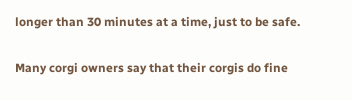longer than 30 minutes at a time, just to be safe.

Many corgi owners say that their corgis do fine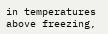in temperatures above freezing,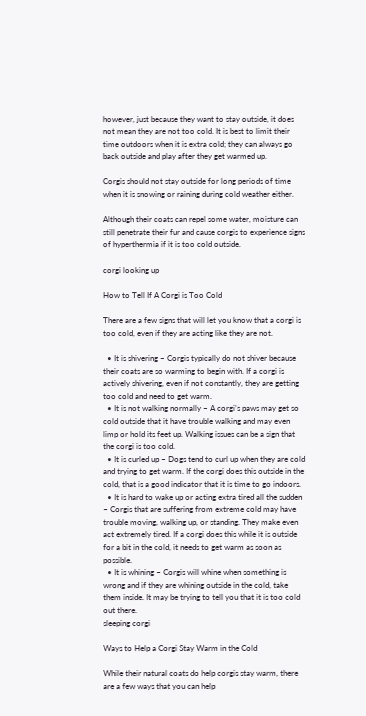however, just because they want to stay outside, it does not mean they are not too cold. It is best to limit their time outdoors when it is extra cold; they can always go back outside and play after they get warmed up.

Corgis should not stay outside for long periods of time when it is snowing or raining during cold weather either.

Although their coats can repel some water, moisture can still penetrate their fur and cause corgis to experience signs of hyperthermia if it is too cold outside.

corgi looking up

How to Tell If A Corgi is Too Cold

There are a few signs that will let you know that a corgi is too cold, even if they are acting like they are not.

  • It is shivering – Corgis typically do not shiver because their coats are so warming to begin with. If a corgi is actively shivering, even if not constantly, they are getting too cold and need to get warm.
  • It is not walking normally – A corgi’s paws may get so cold outside that it have trouble walking and may even limp or hold its feet up. Walking issues can be a sign that the corgi is too cold.
  • It is curled up – Dogs tend to curl up when they are cold and trying to get warm. If the corgi does this outside in the cold, that is a good indicator that it is time to go indoors.
  • It is hard to wake up or acting extra tired all the sudden – Corgis that are suffering from extreme cold may have trouble moving, walking up, or standing. They make even act extremely tired. If a corgi does this while it is outside for a bit in the cold, it needs to get warm as soon as possible.
  • It is whining – Corgis will whine when something is wrong and if they are whining outside in the cold, take them inside. It may be trying to tell you that it is too cold out there.
sleeping corgi

Ways to Help a Corgi Stay Warm in the Cold

While their natural coats do help corgis stay warm, there are a few ways that you can help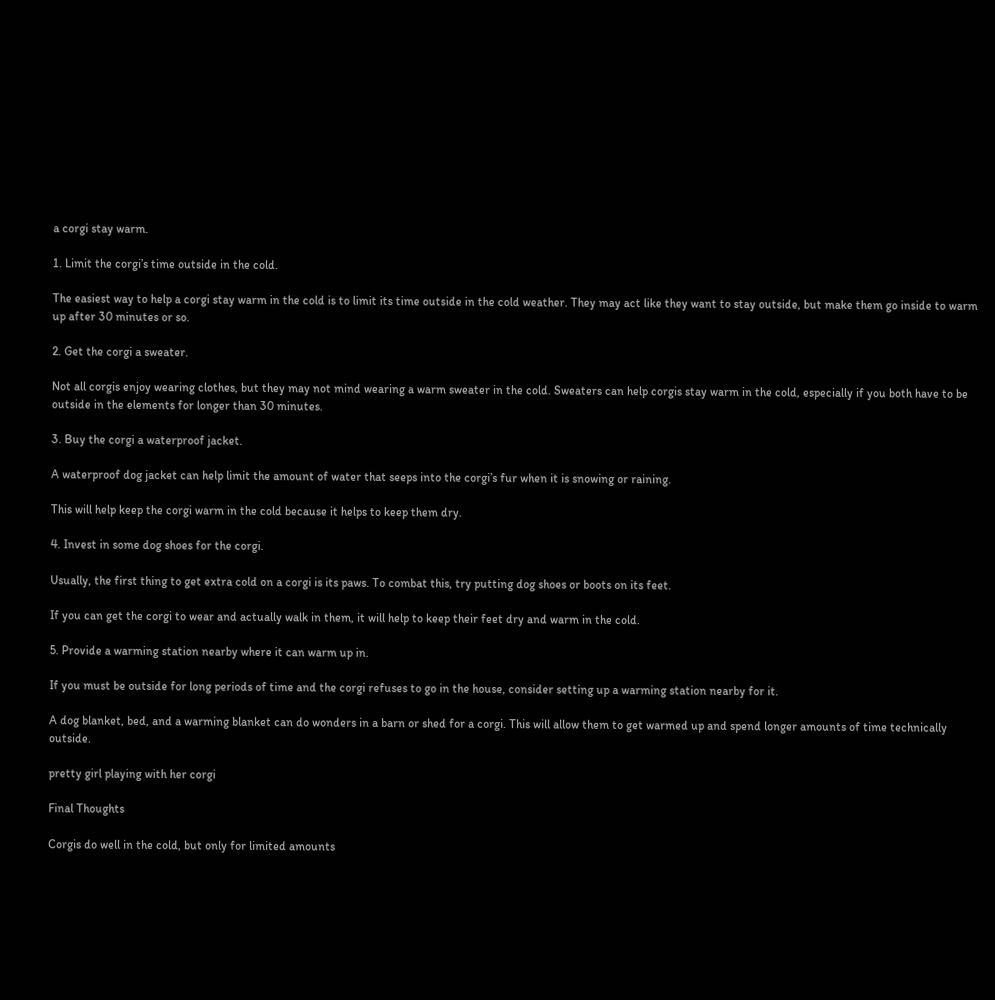a corgi stay warm.

1. Limit the corgi’s time outside in the cold.

The easiest way to help a corgi stay warm in the cold is to limit its time outside in the cold weather. They may act like they want to stay outside, but make them go inside to warm up after 30 minutes or so.

2. Get the corgi a sweater.

Not all corgis enjoy wearing clothes, but they may not mind wearing a warm sweater in the cold. Sweaters can help corgis stay warm in the cold, especially if you both have to be outside in the elements for longer than 30 minutes.

3. Buy the corgi a waterproof jacket.

A waterproof dog jacket can help limit the amount of water that seeps into the corgi’s fur when it is snowing or raining.

This will help keep the corgi warm in the cold because it helps to keep them dry.

4. Invest in some dog shoes for the corgi.

Usually, the first thing to get extra cold on a corgi is its paws. To combat this, try putting dog shoes or boots on its feet.

If you can get the corgi to wear and actually walk in them, it will help to keep their feet dry and warm in the cold.

5. Provide a warming station nearby where it can warm up in.

If you must be outside for long periods of time and the corgi refuses to go in the house, consider setting up a warming station nearby for it.

A dog blanket, bed, and a warming blanket can do wonders in a barn or shed for a corgi. This will allow them to get warmed up and spend longer amounts of time technically outside.

pretty girl playing with her corgi

Final Thoughts

Corgis do well in the cold, but only for limited amounts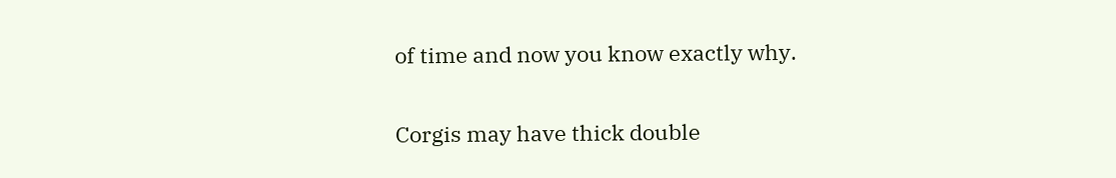of time and now you know exactly why.

Corgis may have thick double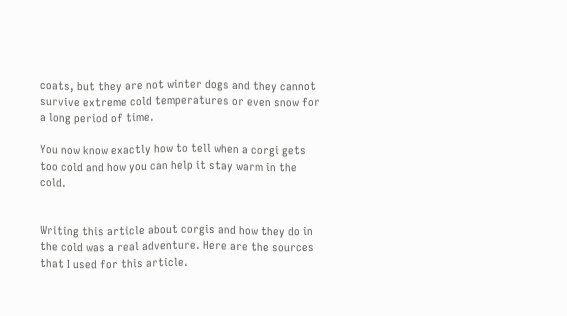coats, but they are not winter dogs and they cannot survive extreme cold temperatures or even snow for a long period of time.

You now know exactly how to tell when a corgi gets too cold and how you can help it stay warm in the cold.


Writing this article about corgis and how they do in the cold was a real adventure. Here are the sources that I used for this article.